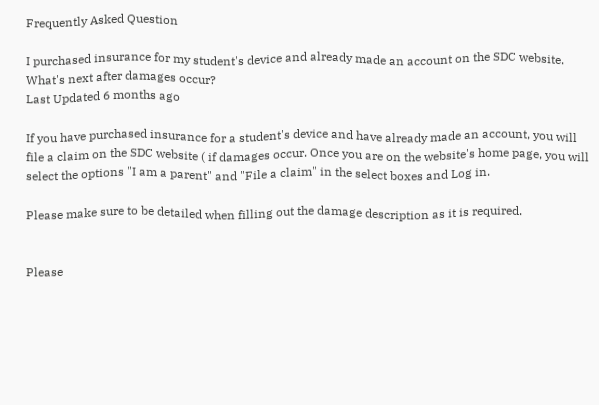Frequently Asked Question

I purchased insurance for my student's device and already made an account on the SDC website. What's next after damages occur?
Last Updated 6 months ago

If you have purchased insurance for a student's device and have already made an account, you will file a claim on the SDC website ( if damages occur. Once you are on the website's home page, you will select the options "I am a parent" and "File a claim" in the select boxes and Log in.

Please make sure to be detailed when filling out the damage description as it is required.


Please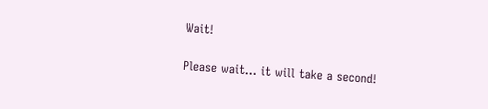Wait!

Please wait... it will take a second!